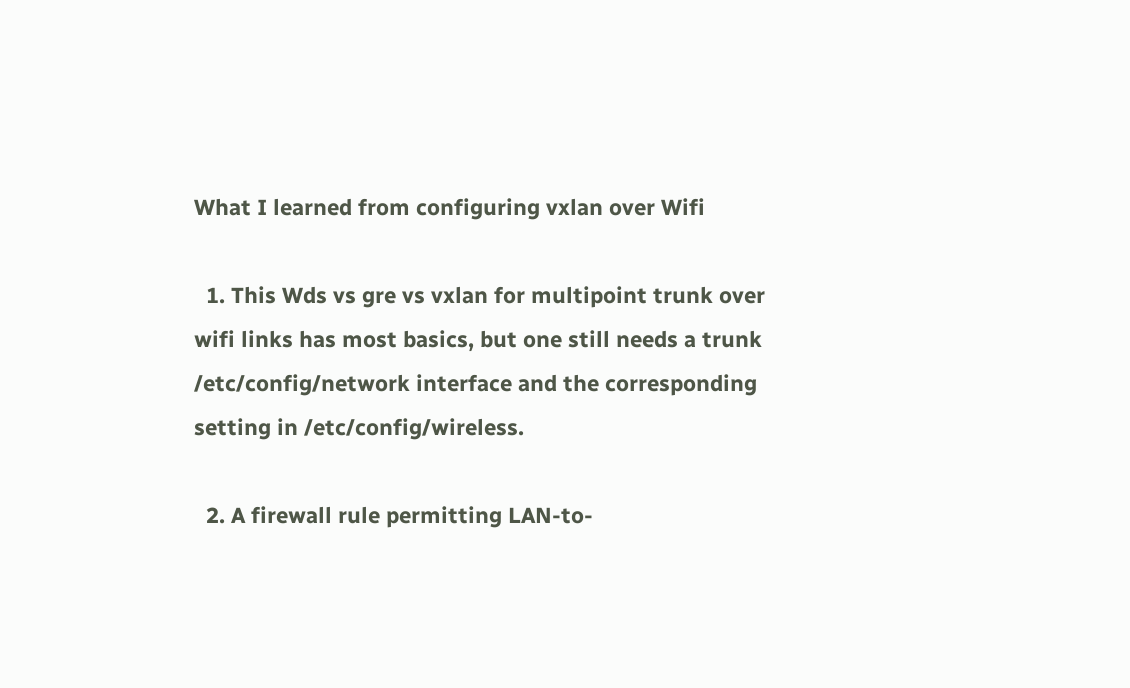What I learned from configuring vxlan over Wifi

  1. This Wds vs gre vs vxlan for multipoint trunk over wifi links has most basics, but one still needs a trunk /etc/config/network interface and the corresponding setting in /etc/config/wireless.

  2. A firewall rule permitting LAN-to-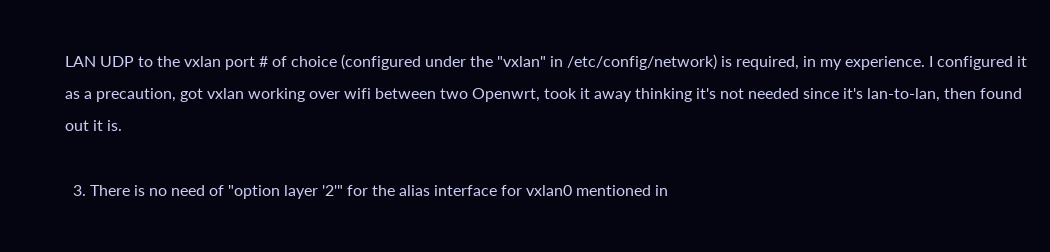LAN UDP to the vxlan port # of choice (configured under the "vxlan" in /etc/config/network) is required, in my experience. I configured it as a precaution, got vxlan working over wifi between two Openwrt, took it away thinking it's not needed since it's lan-to-lan, then found out it is.

  3. There is no need of "option layer '2'" for the alias interface for vxlan0 mentioned in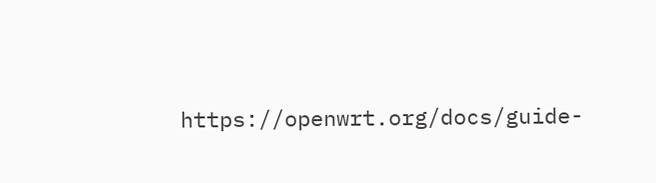https://openwrt.org/docs/guide-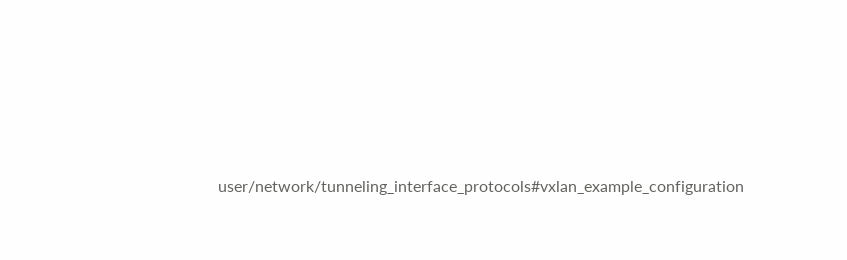user/network/tunneling_interface_protocols#vxlan_example_configuration